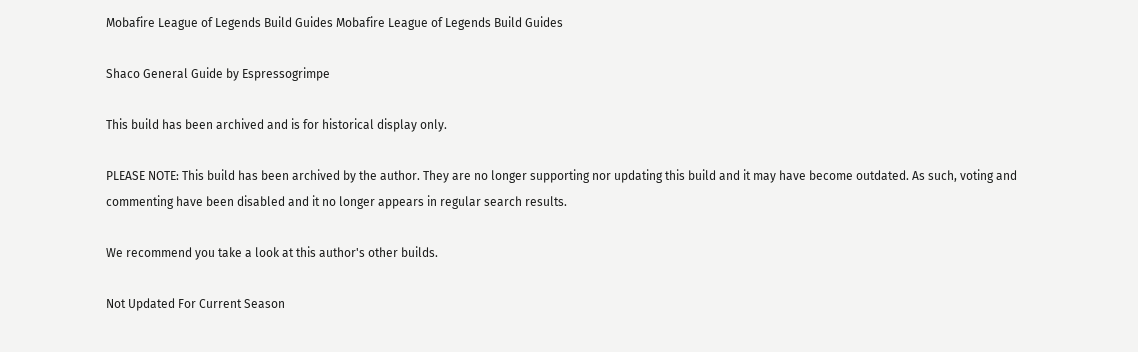Mobafire League of Legends Build Guides Mobafire League of Legends Build Guides

Shaco General Guide by Espressogrimpe

This build has been archived and is for historical display only.

PLEASE NOTE: This build has been archived by the author. They are no longer supporting nor updating this build and it may have become outdated. As such, voting and commenting have been disabled and it no longer appears in regular search results.

We recommend you take a look at this author's other builds.

Not Updated For Current Season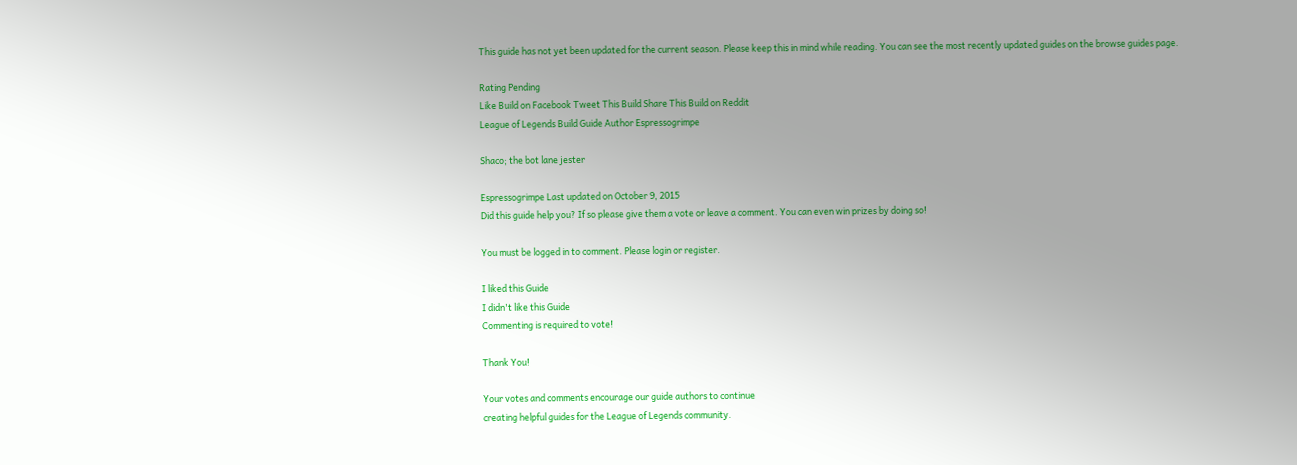This guide has not yet been updated for the current season. Please keep this in mind while reading. You can see the most recently updated guides on the browse guides page.

Rating Pending
Like Build on Facebook Tweet This Build Share This Build on Reddit
League of Legends Build Guide Author Espressogrimpe

Shaco; the bot lane jester

Espressogrimpe Last updated on October 9, 2015
Did this guide help you? If so please give them a vote or leave a comment. You can even win prizes by doing so!

You must be logged in to comment. Please login or register.

I liked this Guide
I didn't like this Guide
Commenting is required to vote!

Thank You!

Your votes and comments encourage our guide authors to continue
creating helpful guides for the League of Legends community.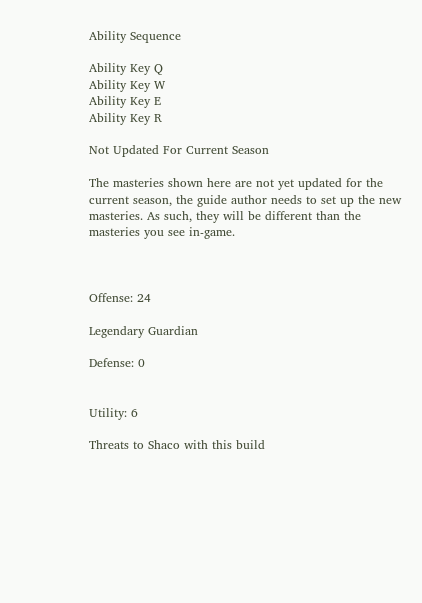Ability Sequence

Ability Key Q
Ability Key W
Ability Key E
Ability Key R

Not Updated For Current Season

The masteries shown here are not yet updated for the current season, the guide author needs to set up the new masteries. As such, they will be different than the masteries you see in-game.



Offense: 24

Legendary Guardian

Defense: 0


Utility: 6

Threats to Shaco with this build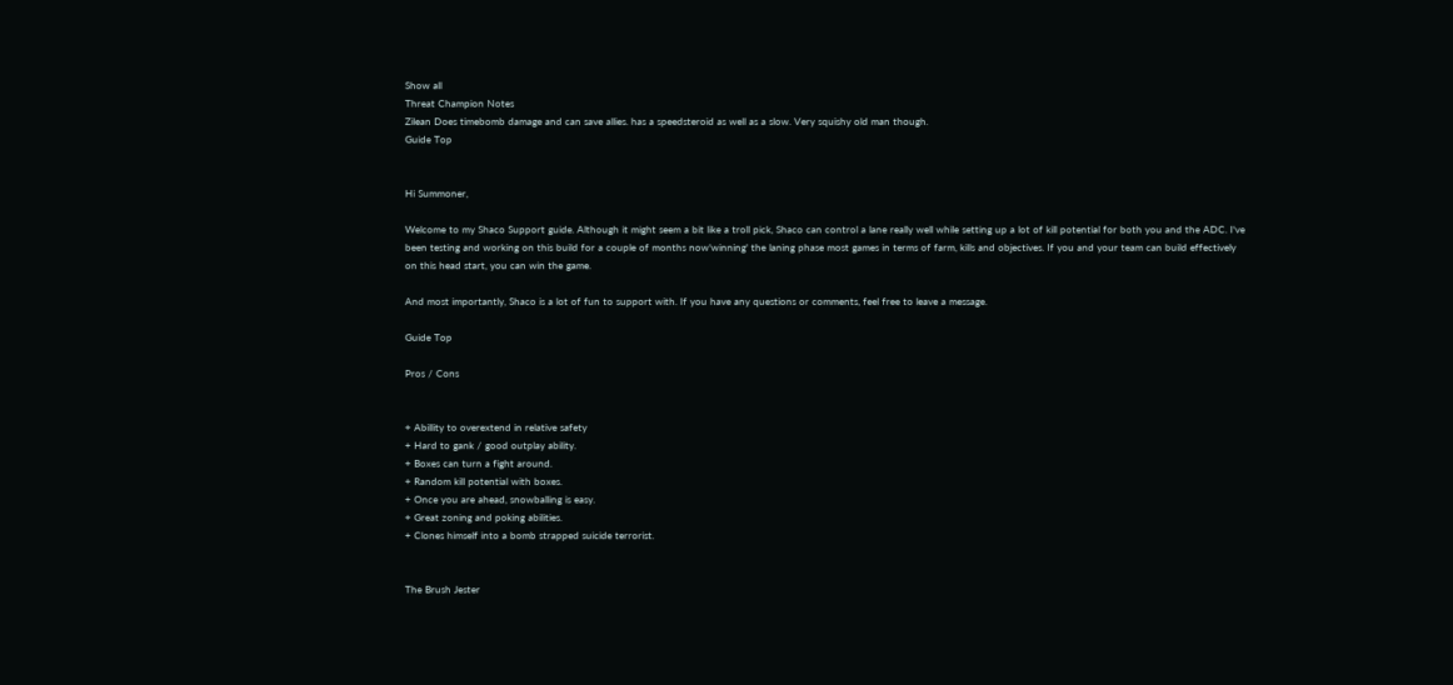Show all
Threat Champion Notes
Zilean Does timebomb damage and can save allies. has a speedsteroid as well as a slow. Very squishy old man though.
Guide Top


Hi Summoner,

Welcome to my Shaco Support guide. Although it might seem a bit like a troll pick, Shaco can control a lane really well while setting up a lot of kill potential for both you and the ADC. I've been testing and working on this build for a couple of months now'winning' the laning phase most games in terms of farm, kills and objectives. If you and your team can build effectively on this head start, you can win the game.

And most importantly, Shaco is a lot of fun to support with. If you have any questions or comments, feel free to leave a message.

Guide Top

Pros / Cons


+ Abillity to overextend in relative safety
+ Hard to gank / good outplay ability.
+ Boxes can turn a fight around.
+ Random kill potential with boxes.
+ Once you are ahead, snowballing is easy.
+ Great zoning and poking abilities.
+ Clones himself into a bomb strapped suicide terrorist.


The Brush Jester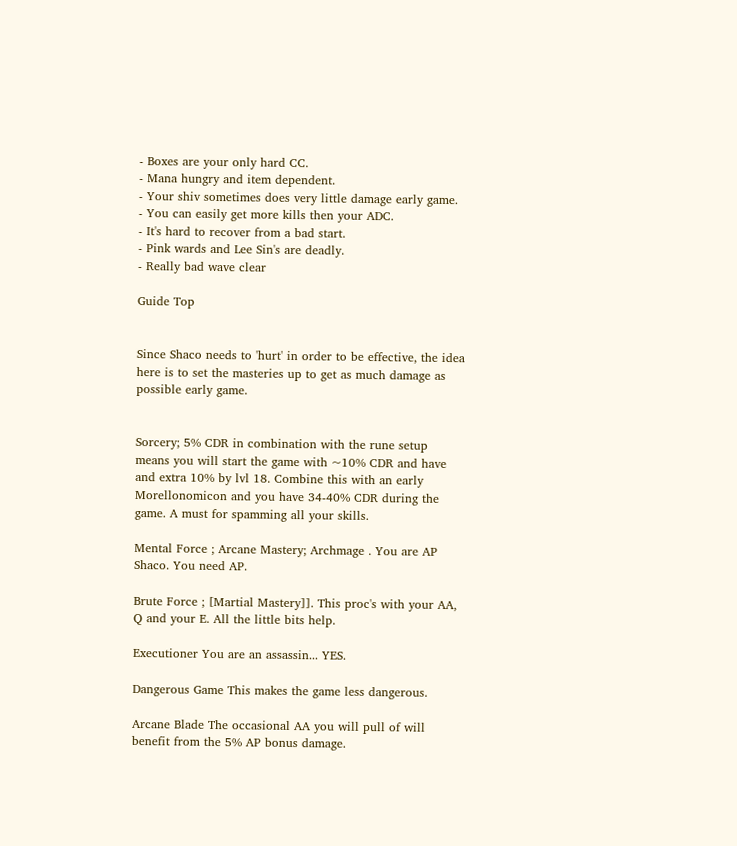- Boxes are your only hard CC.
- Mana hungry and item dependent.
- Your shiv sometimes does very little damage early game.
- You can easily get more kills then your ADC.
- It's hard to recover from a bad start.
- Pink wards and Lee Sin's are deadly.
- Really bad wave clear

Guide Top


Since Shaco needs to 'hurt' in order to be effective, the idea here is to set the masteries up to get as much damage as possible early game.


Sorcery; 5% CDR in combination with the rune setup means you will start the game with ~10% CDR and have and extra 10% by lvl 18. Combine this with an early Morellonomicon and you have 34-40% CDR during the game. A must for spamming all your skills.

Mental Force ; Arcane Mastery; Archmage . You are AP Shaco. You need AP.

Brute Force ; [Martial Mastery]]. This proc's with your AA, Q and your E. All the little bits help.

Executioner You are an assassin... YES.

Dangerous Game This makes the game less dangerous.

Arcane Blade The occasional AA you will pull of will benefit from the 5% AP bonus damage.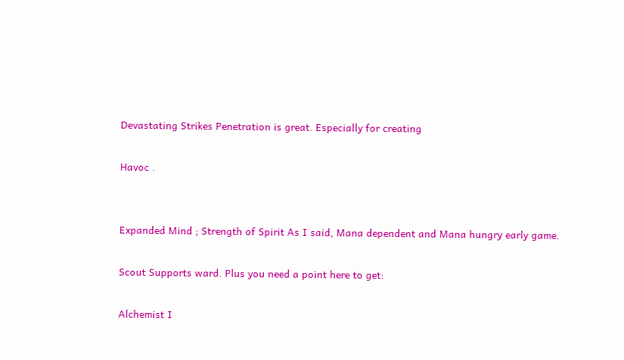Devastating Strikes Penetration is great. Especially for creating

Havoc .


Expanded Mind ; Strength of Spirit As I said, Mana dependent and Mana hungry early game.

Scout Supports ward. Plus you need a point here to get:

Alchemist I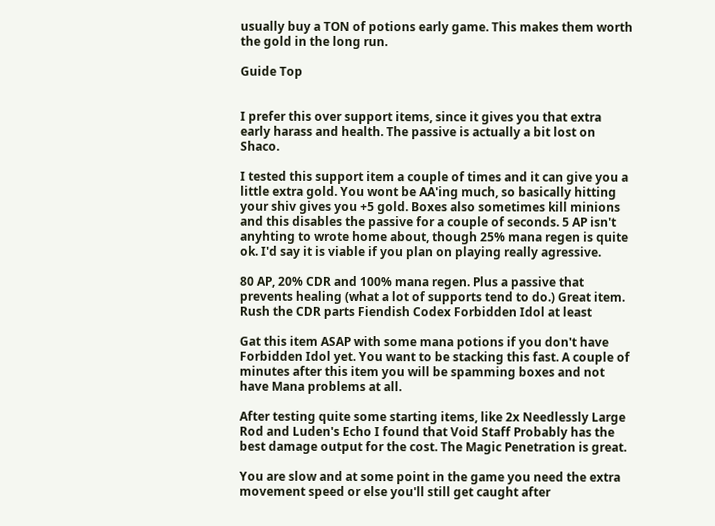usually buy a TON of potions early game. This makes them worth the gold in the long run.

Guide Top


I prefer this over support items, since it gives you that extra early harass and health. The passive is actually a bit lost on Shaco.

I tested this support item a couple of times and it can give you a little extra gold. You wont be AA'ing much, so basically hitting your shiv gives you +5 gold. Boxes also sometimes kill minions and this disables the passive for a couple of seconds. 5 AP isn't anyhting to wrote home about, though 25% mana regen is quite ok. I'd say it is viable if you plan on playing really agressive.

80 AP, 20% CDR and 100% mana regen. Plus a passive that prevents healing (what a lot of supports tend to do.) Great item. Rush the CDR parts Fiendish Codex Forbidden Idol at least

Gat this item ASAP with some mana potions if you don't have Forbidden Idol yet. You want to be stacking this fast. A couple of minutes after this item you will be spamming boxes and not have Mana problems at all.

After testing quite some starting items, like 2x Needlessly Large Rod and Luden's Echo I found that Void Staff Probably has the best damage output for the cost. The Magic Penetration is great.

You are slow and at some point in the game you need the extra movement speed or else you'll still get caught after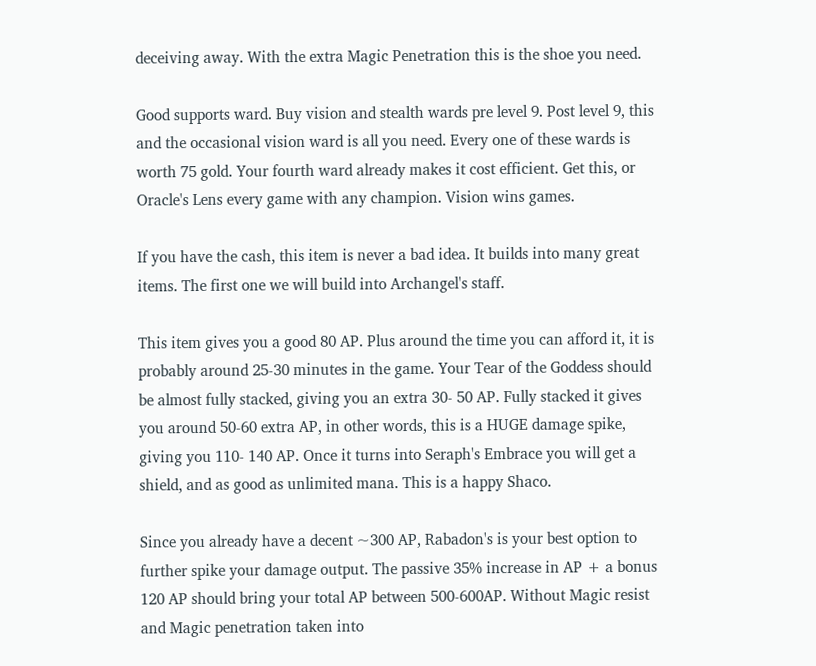deceiving away. With the extra Magic Penetration this is the shoe you need.

Good supports ward. Buy vision and stealth wards pre level 9. Post level 9, this and the occasional vision ward is all you need. Every one of these wards is worth 75 gold. Your fourth ward already makes it cost efficient. Get this, or Oracle's Lens every game with any champion. Vision wins games.

If you have the cash, this item is never a bad idea. It builds into many great items. The first one we will build into Archangel's staff.

This item gives you a good 80 AP. Plus around the time you can afford it, it is probably around 25-30 minutes in the game. Your Tear of the Goddess should be almost fully stacked, giving you an extra 30- 50 AP. Fully stacked it gives you around 50-60 extra AP, in other words, this is a HUGE damage spike, giving you 110- 140 AP. Once it turns into Seraph's Embrace you will get a shield, and as good as unlimited mana. This is a happy Shaco.

Since you already have a decent ~300 AP, Rabadon's is your best option to further spike your damage output. The passive 35% increase in AP + a bonus 120 AP should bring your total AP between 500-600AP. Without Magic resist and Magic penetration taken into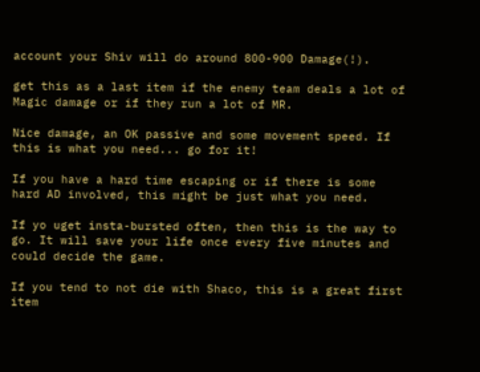account your Shiv will do around 800-900 Damage(!).

get this as a last item if the enemy team deals a lot of Magic damage or if they run a lot of MR.

Nice damage, an OK passive and some movement speed. If this is what you need... go for it!

If you have a hard time escaping or if there is some hard AD involved, this might be just what you need.

If yo uget insta-bursted often, then this is the way to go. It will save your life once every five minutes and could decide the game.

If you tend to not die with Shaco, this is a great first item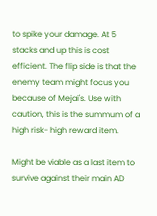to spike your damage. At 5 stacks and up this is cost efficient. The flip side is that the enemy team might focus you because of Mejai's. Use with caution, this is the summum of a high risk- high reward item.

Might be viable as a last item to survive against their main AD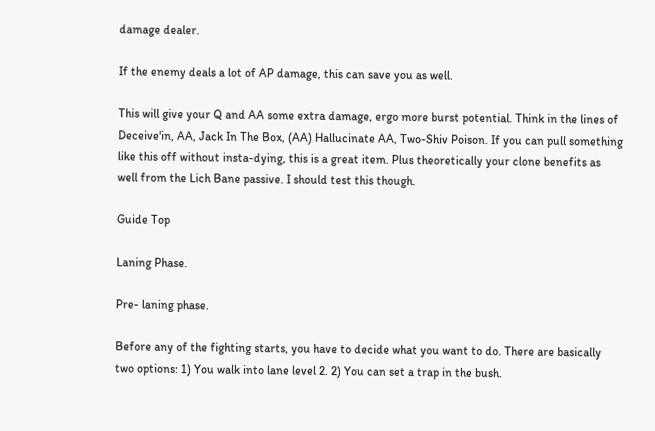damage dealer.

If the enemy deals a lot of AP damage, this can save you as well.

This will give your Q and AA some extra damage, ergo more burst potential. Think in the lines of Deceive'in, AA, Jack In The Box, (AA) Hallucinate AA, Two-Shiv Poison. If you can pull something like this off without insta-dying, this is a great item. Plus theoretically your clone benefits as well from the Lich Bane passive. I should test this though.

Guide Top

Laning Phase.

Pre- laning phase.

Before any of the fighting starts, you have to decide what you want to do. There are basically two options: 1) You walk into lane level 2. 2) You can set a trap in the bush.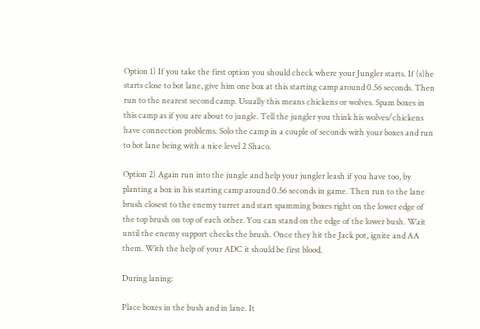Option 1) If you take the first option you should check where your Jungler starts. If (s)he starts close to bot lane, give him one box at this starting camp around 0.56 seconds. Then run to the nearest second camp. Usually this means chickens or wolves. Spam boxes in this camp as if you are about to jungle. Tell the jungler you think his wolves/chickens have connection problems. Solo the camp in a couple of seconds with your boxes and run to bot lane being with a nice level 2 Shaco.

Option 2) Again run into the jungle and help your jungler leash if you have too, by planting a box in his starting camp around 0.56 seconds in game. Then run to the lane brush closest to the enemy turret and start spamming boxes right on the lower edge of the top brush on top of each other. You can stand on the edge of the lower bush. Wait until the enemy support checks the brush. Once they hit the Jack pot, ignite and AA them. With the help of your ADC it should be first blood.

During laning:

Place boxes in the bush and in lane. It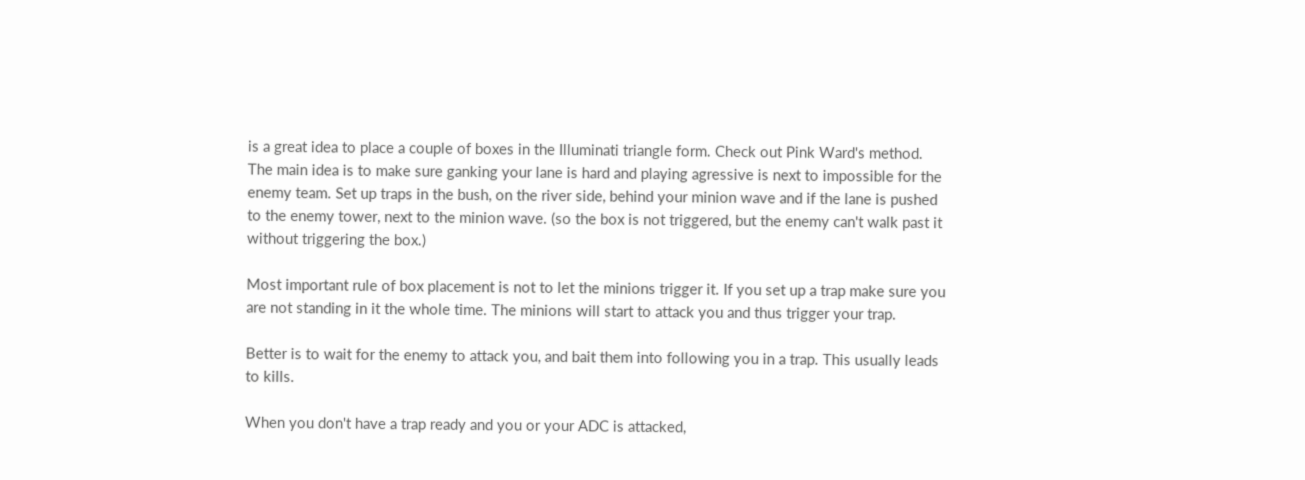is a great idea to place a couple of boxes in the Illuminati triangle form. Check out Pink Ward's method. The main idea is to make sure ganking your lane is hard and playing agressive is next to impossible for the enemy team. Set up traps in the bush, on the river side, behind your minion wave and if the lane is pushed to the enemy tower, next to the minion wave. (so the box is not triggered, but the enemy can't walk past it without triggering the box.)

Most important rule of box placement is not to let the minions trigger it. If you set up a trap make sure you are not standing in it the whole time. The minions will start to attack you and thus trigger your trap.

Better is to wait for the enemy to attack you, and bait them into following you in a trap. This usually leads to kills.

When you don't have a trap ready and you or your ADC is attacked,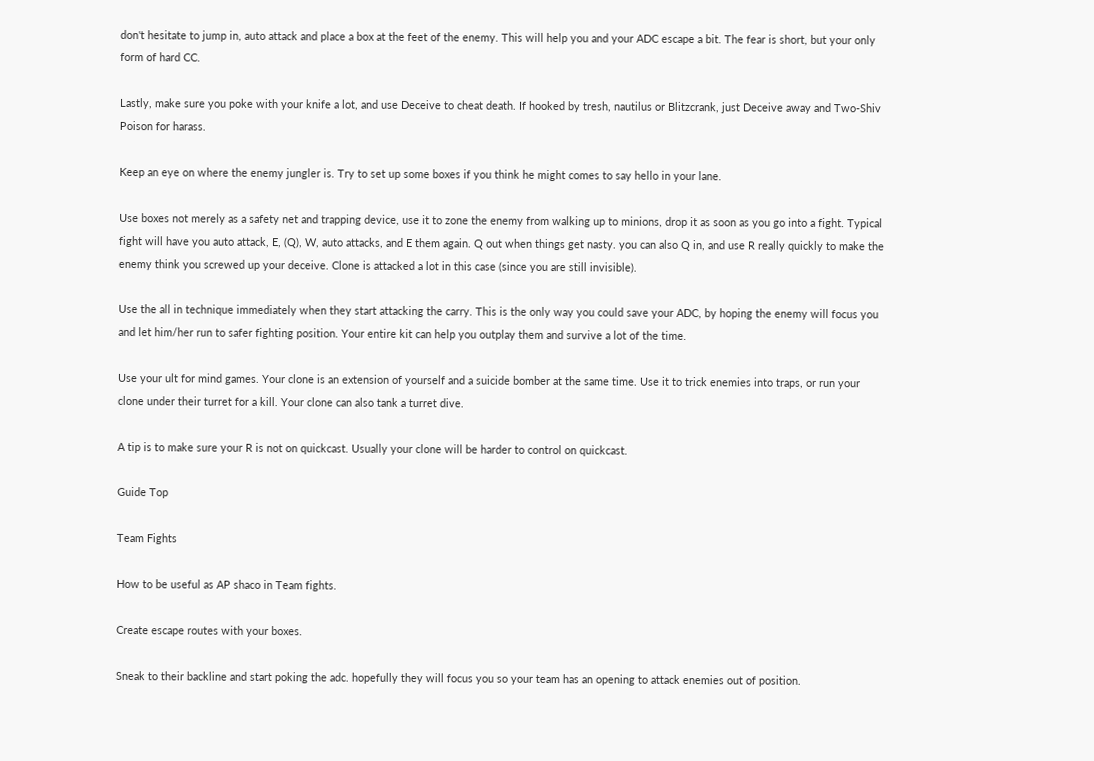don't hesitate to jump in, auto attack and place a box at the feet of the enemy. This will help you and your ADC escape a bit. The fear is short, but your only form of hard CC.

Lastly, make sure you poke with your knife a lot, and use Deceive to cheat death. If hooked by tresh, nautilus or Blitzcrank, just Deceive away and Two-Shiv Poison for harass.

Keep an eye on where the enemy jungler is. Try to set up some boxes if you think he might comes to say hello in your lane.

Use boxes not merely as a safety net and trapping device, use it to zone the enemy from walking up to minions, drop it as soon as you go into a fight. Typical fight will have you auto attack, E, (Q), W, auto attacks, and E them again. Q out when things get nasty. you can also Q in, and use R really quickly to make the enemy think you screwed up your deceive. Clone is attacked a lot in this case (since you are still invisible).

Use the all in technique immediately when they start attacking the carry. This is the only way you could save your ADC, by hoping the enemy will focus you and let him/her run to safer fighting position. Your entire kit can help you outplay them and survive a lot of the time.

Use your ult for mind games. Your clone is an extension of yourself and a suicide bomber at the same time. Use it to trick enemies into traps, or run your clone under their turret for a kill. Your clone can also tank a turret dive.

A tip is to make sure your R is not on quickcast. Usually your clone will be harder to control on quickcast.

Guide Top

Team Fights

How to be useful as AP shaco in Team fights.

Create escape routes with your boxes.

Sneak to their backline and start poking the adc. hopefully they will focus you so your team has an opening to attack enemies out of position.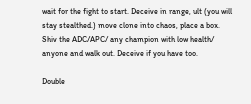wait for the fight to start. Deceive in range, ult (you will stay stealthed.) move clone into chaos, place a box. Shiv the ADC/APC/ any champion with low health/ anyone and walk out. Deceive if you have too.

Double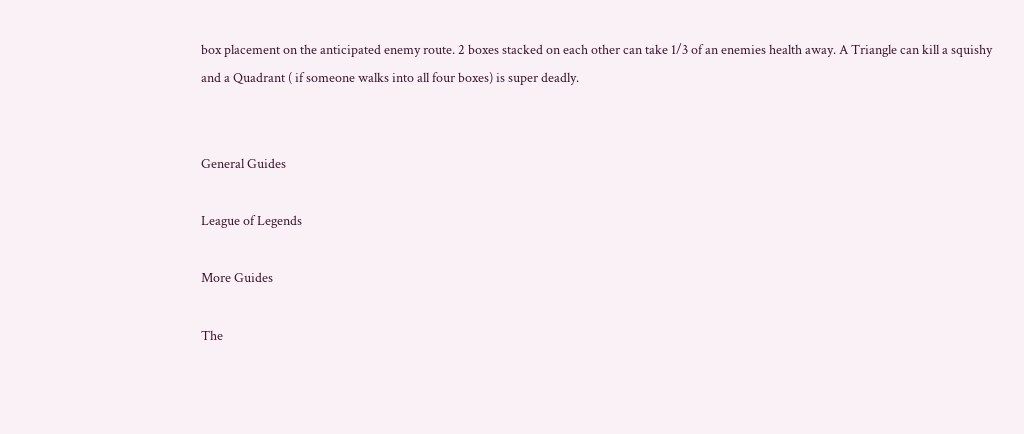box placement on the anticipated enemy route. 2 boxes stacked on each other can take 1/3 of an enemies health away. A Triangle can kill a squishy and a Quadrant ( if someone walks into all four boxes) is super deadly.


General Guides

League of Legends

More Guides

The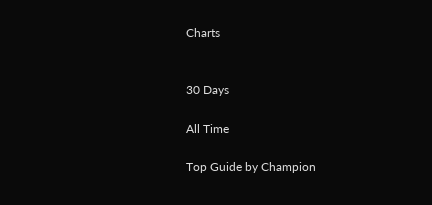Charts


30 Days

All Time

Top Guide by Champion